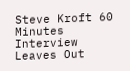Steve Kroft 60 Minutes Interview Leaves Out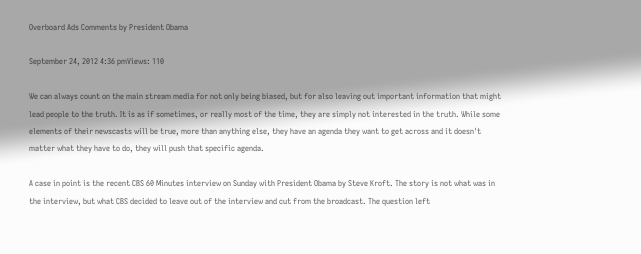Overboard Ads Comments by President Obama

September 24, 2012 4:36 pmViews: 110

We can always count on the main stream media for not only being biased, but for also leaving out important information that might lead people to the truth. It is as if sometimes, or really most of the time, they are simply not interested in the truth. While some elements of their newscasts will be true, more than anything else, they have an agenda they want to get across and it doesn't matter what they have to do, they will push that specific agenda.

A case in point is the recent CBS 60 Minutes interview on Sunday with President Obama by Steve Kroft. The story is not what was in the interview, but what CBS decided to leave out of the interview and cut from the broadcast. The question left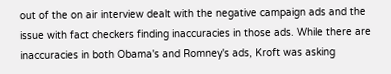out of the on air interview dealt with the negative campaign ads and the issue with fact checkers finding inaccuracies in those ads. While there are inaccuracies in both Obama's and Romney's ads, Kroft was asking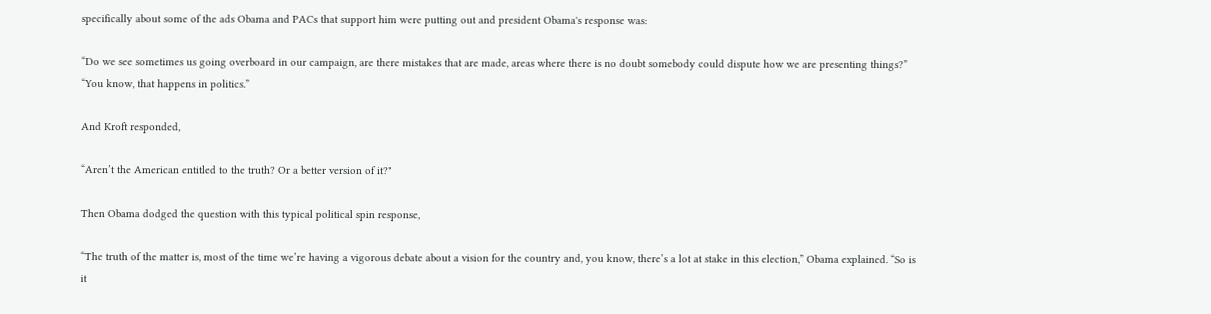specifically about some of the ads Obama and PACs that support him were putting out and president Obama's response was:

“Do we see sometimes us going overboard in our campaign, are there mistakes that are made, areas where there is no doubt somebody could dispute how we are presenting things?” “You know, that happens in politics.”

And Kroft responded,

“Aren’t the American entitled to the truth? Or a better version of it?"

Then Obama dodged the question with this typical political spin response,

“The truth of the matter is, most of the time we’re having a vigorous debate about a vision for the country and, you know, there’s a lot at stake in this election,” Obama explained. “So is it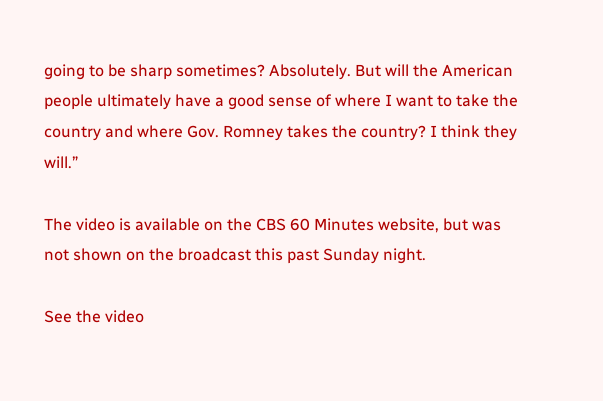going to be sharp sometimes? Absolutely. But will the American people ultimately have a good sense of where I want to take the country and where Gov. Romney takes the country? I think they will.”

The video is available on the CBS 60 Minutes website, but was not shown on the broadcast this past Sunday night.

See the video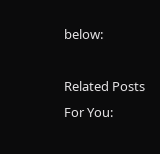below:

Related Posts For You: